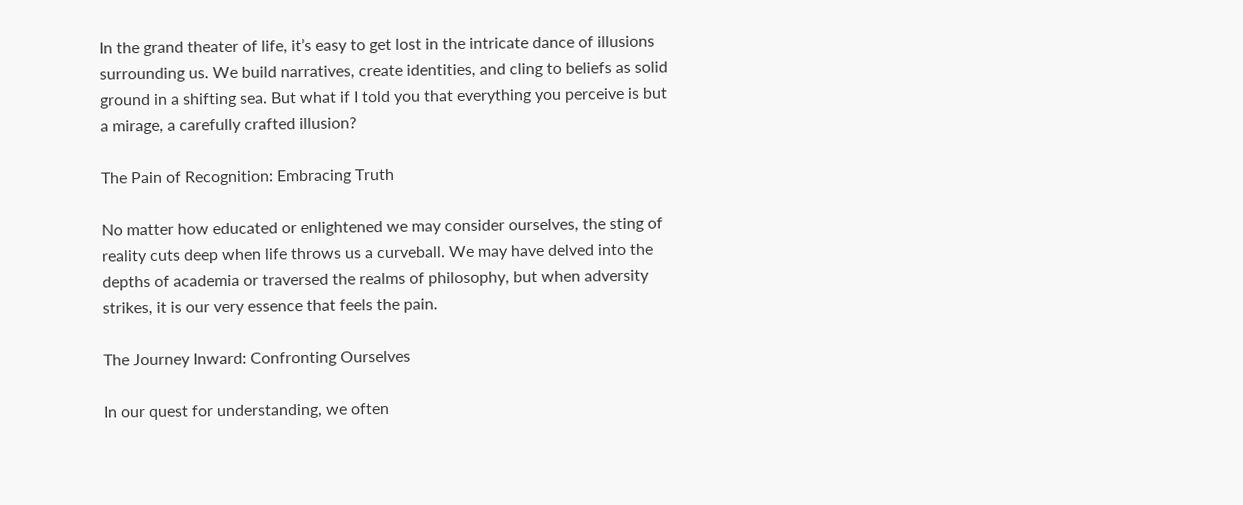In the grand theater of life, it’s easy to get lost in the intricate dance of illusions surrounding us. We build narratives, create identities, and cling to beliefs as solid ground in a shifting sea. But what if I told you that everything you perceive is but a mirage, a carefully crafted illusion?

The Pain of Recognition: Embracing Truth

No matter how educated or enlightened we may consider ourselves, the sting of reality cuts deep when life throws us a curveball. We may have delved into the depths of academia or traversed the realms of philosophy, but when adversity strikes, it is our very essence that feels the pain.

The Journey Inward: Confronting Ourselves

In our quest for understanding, we often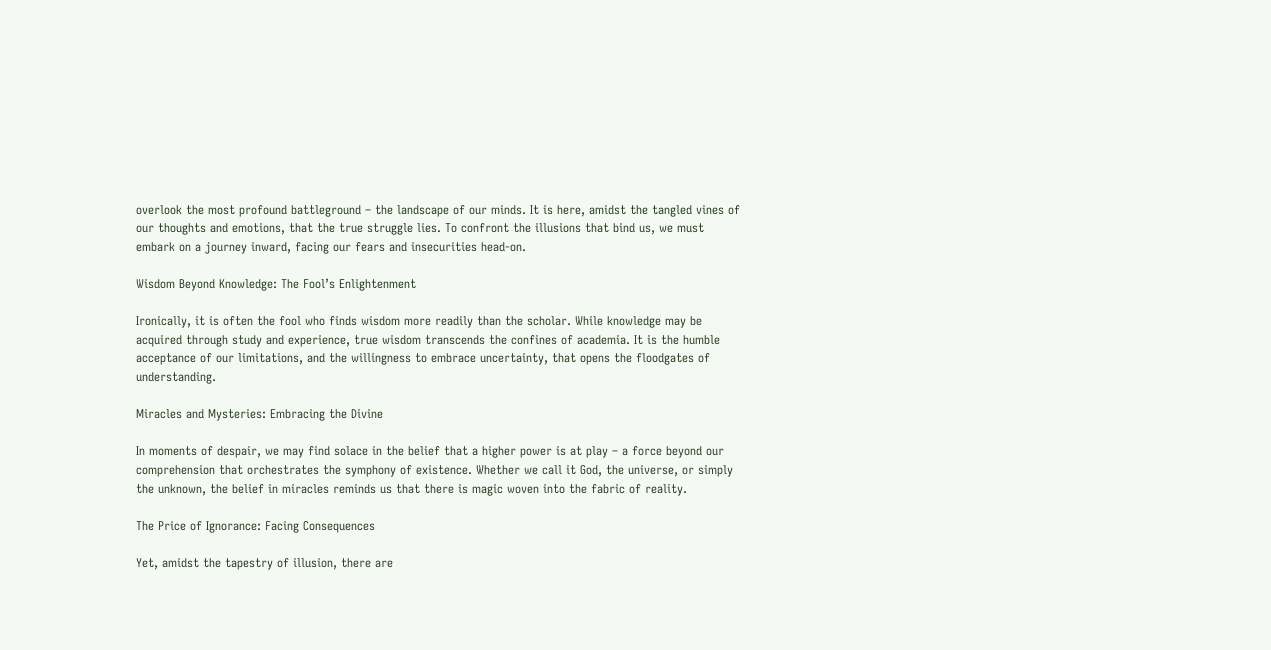overlook the most profound battleground – the landscape of our minds. It is here, amidst the tangled vines of our thoughts and emotions, that the true struggle lies. To confront the illusions that bind us, we must embark on a journey inward, facing our fears and insecurities head-on.

Wisdom Beyond Knowledge: The Fool’s Enlightenment

Ironically, it is often the fool who finds wisdom more readily than the scholar. While knowledge may be acquired through study and experience, true wisdom transcends the confines of academia. It is the humble acceptance of our limitations, and the willingness to embrace uncertainty, that opens the floodgates of understanding.

Miracles and Mysteries: Embracing the Divine

In moments of despair, we may find solace in the belief that a higher power is at play – a force beyond our comprehension that orchestrates the symphony of existence. Whether we call it God, the universe, or simply the unknown, the belief in miracles reminds us that there is magic woven into the fabric of reality.

The Price of Ignorance: Facing Consequences

Yet, amidst the tapestry of illusion, there are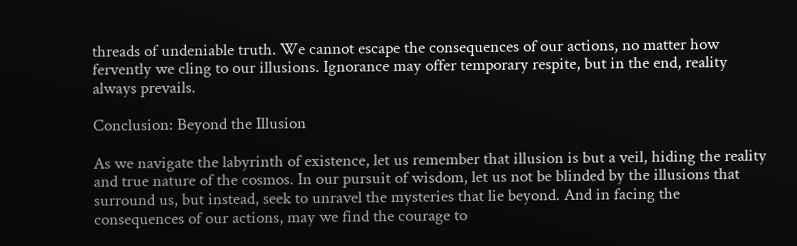threads of undeniable truth. We cannot escape the consequences of our actions, no matter how fervently we cling to our illusions. Ignorance may offer temporary respite, but in the end, reality always prevails.

Conclusion: Beyond the Illusion

As we navigate the labyrinth of existence, let us remember that illusion is but a veil, hiding the reality and true nature of the cosmos. In our pursuit of wisdom, let us not be blinded by the illusions that surround us, but instead, seek to unravel the mysteries that lie beyond. And in facing the consequences of our actions, may we find the courage to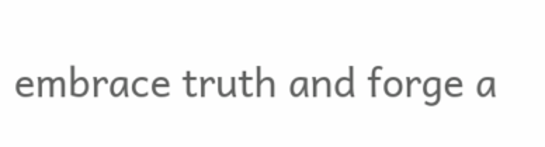embrace truth and forge a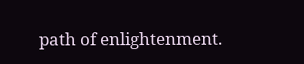path of enlightenment.